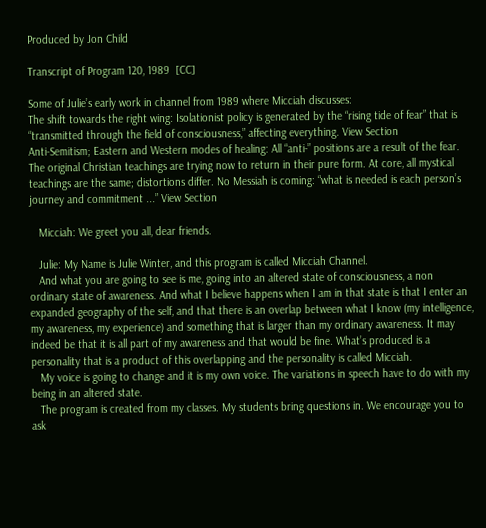Produced by Jon Child

Transcript of Program 120, 1989  [CC]

Some of Julie’s early work in channel from 1989 where Micciah discusses:
The shift towards the right wing: Isolationist policy is generated by the “rising tide of fear” that is “transmitted through the field of consciousness,” affecting everything. View Section
Anti-Semitism; Eastern and Western modes of healing: All “anti-” positions are a result of the fear. The original Christian teachings are trying now to return in their pure form. At core, all mystical teachings are the same; distortions differ. No Messiah is coming: “what is needed is each person’s journey and commitment ...” View Section

   Micciah: We greet you all, dear friends.

   Julie: My Name is Julie Winter, and this program is called Micciah Channel.
   And what you are going to see is me, going into an altered state of consciousness, a non ordinary state of awareness. And what I believe happens when I am in that state is that I enter an expanded geography of the self, and that there is an overlap between what I know (my intelligence, my awareness, my experience) and something that is larger than my ordinary awareness. It may indeed be that it is all part of my awareness and that would be fine. What’s produced is a personality that is a product of this overlapping and the personality is called Micciah.
   My voice is going to change and it is my own voice. The variations in speech have to do with my being in an altered state.
   The program is created from my classes. My students bring questions in. We encourage you to ask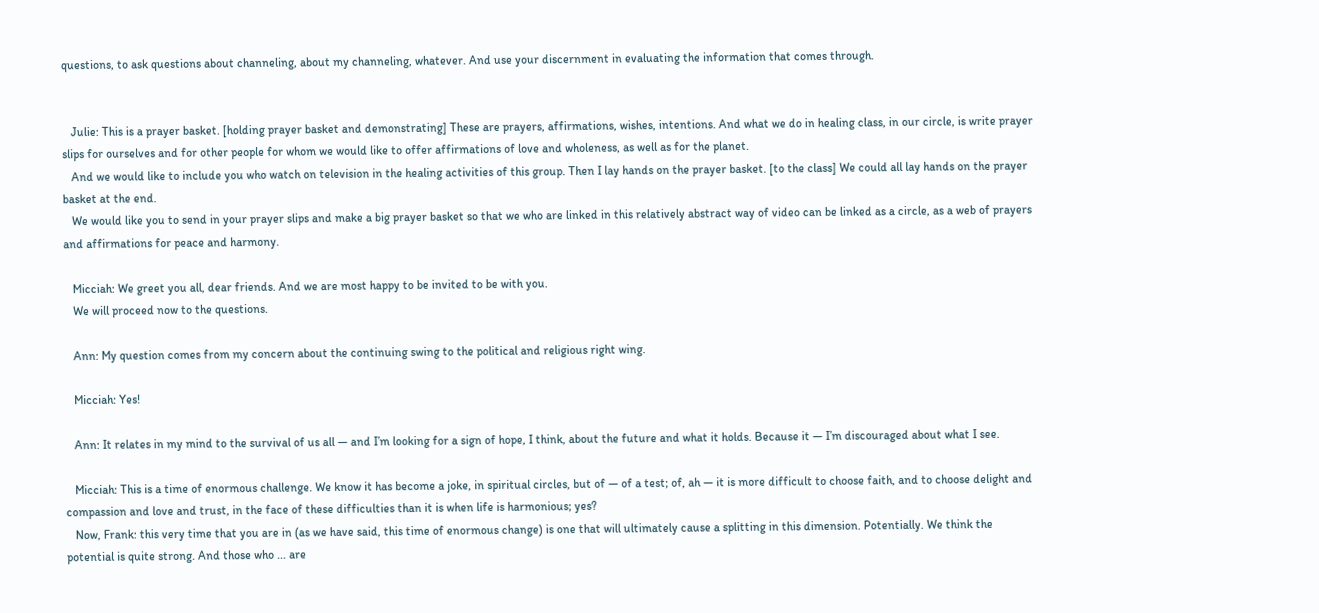questions, to ask questions about channeling, about my channeling, whatever. And use your discernment in evaluating the information that comes through.


   Julie: This is a prayer basket. [holding prayer basket and demonstrating] These are prayers, affirmations, wishes, intentions. And what we do in healing class, in our circle, is write prayer slips for ourselves and for other people for whom we would like to offer affirmations of love and wholeness, as well as for the planet.
   And we would like to include you who watch on television in the healing activities of this group. Then I lay hands on the prayer basket. [to the class] We could all lay hands on the prayer basket at the end.
   We would like you to send in your prayer slips and make a big prayer basket so that we who are linked in this relatively abstract way of video can be linked as a circle, as a web of prayers and affirmations for peace and harmony.

   Micciah: We greet you all, dear friends. And we are most happy to be invited to be with you.
   We will proceed now to the questions.

   Ann: My question comes from my concern about the continuing swing to the political and religious right wing.

   Micciah: Yes!

   Ann: It relates in my mind to the survival of us all — and I’m looking for a sign of hope, I think, about the future and what it holds. Because it — I’m discouraged about what I see.

   Micciah: This is a time of enormous challenge. We know it has become a joke, in spiritual circles, but of — of a test; of, ah — it is more difficult to choose faith, and to choose delight and compassion and love and trust, in the face of these difficulties than it is when life is harmonious; yes?
   Now, Frank: this very time that you are in (as we have said, this time of enormous change) is one that will ultimately cause a splitting in this dimension. Potentially. We think the potential is quite strong. And those who ... are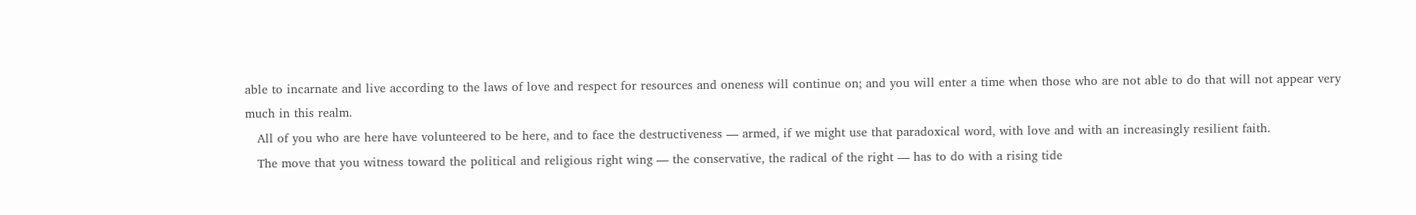able to incarnate and live according to the laws of love and respect for resources and oneness will continue on; and you will enter a time when those who are not able to do that will not appear very much in this realm.
   All of you who are here have volunteered to be here, and to face the destructiveness — armed, if we might use that paradoxical word, with love and with an increasingly resilient faith.
   The move that you witness toward the political and religious right wing — the conservative, the radical of the right — has to do with a rising tide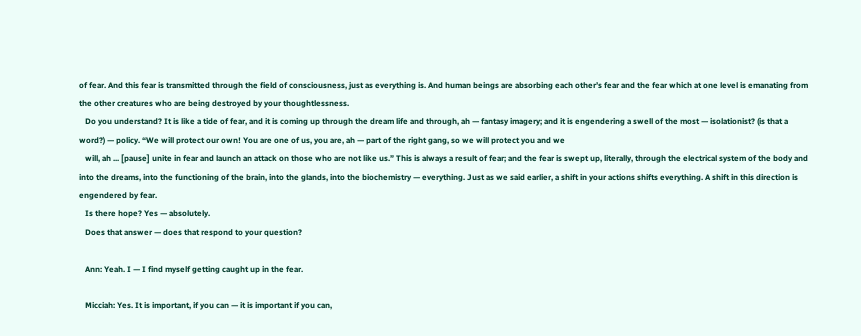of fear. And this fear is transmitted through the field of consciousness, just as everything is. And human beings are absorbing each other’s fear and the fear which at one level is emanating from the other creatures who are being destroyed by your thoughtlessness.
   Do you understand? It is like a tide of fear, and it is coming up through the dream life and through, ah — fantasy imagery; and it is engendering a swell of the most — isolationist? (is that a word?) — policy. “We will protect our own! You are one of us, you are, ah — part of the right gang, so we will protect you and we
   will, ah ... [pause] unite in fear and launch an attack on those who are not like us.” This is always a result of fear; and the fear is swept up, literally, through the electrical system of the body and into the dreams, into the functioning of the brain, into the glands, into the biochemistry — everything. Just as we said earlier, a shift in your actions shifts everything. A shift in this direction is engendered by fear.
   Is there hope? Yes — absolutely.
   Does that answer — does that respond to your question?

   Ann: Yeah. I — I find myself getting caught up in the fear.

   Micciah: Yes. It is important, if you can — it is important if you can,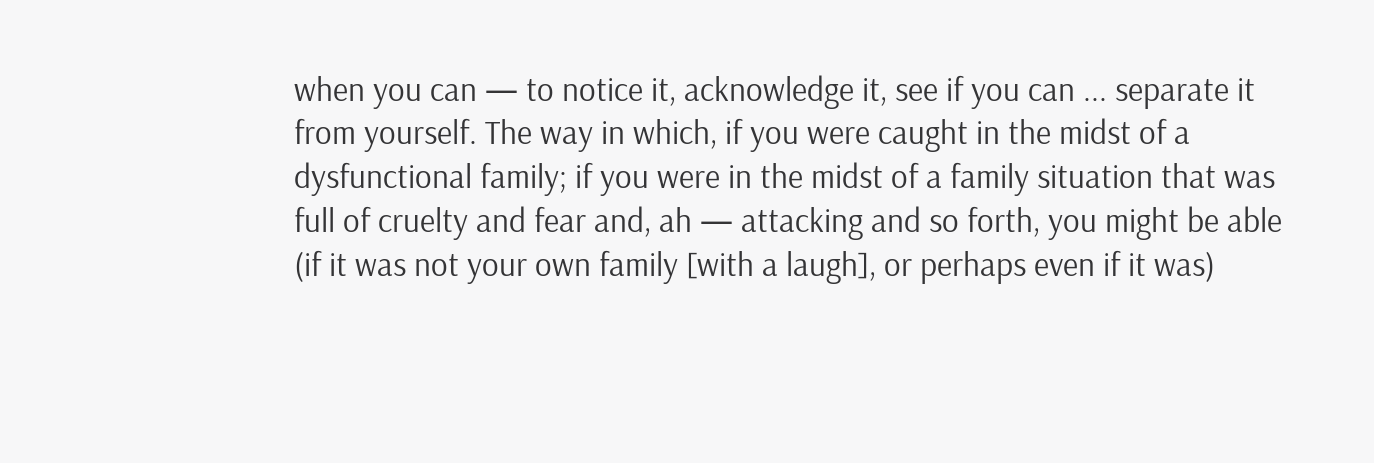when you can — to notice it, acknowledge it, see if you can ... separate it from yourself. The way in which, if you were caught in the midst of a dysfunctional family; if you were in the midst of a family situation that was full of cruelty and fear and, ah — attacking and so forth, you might be able (if it was not your own family [with a laugh], or perhaps even if it was)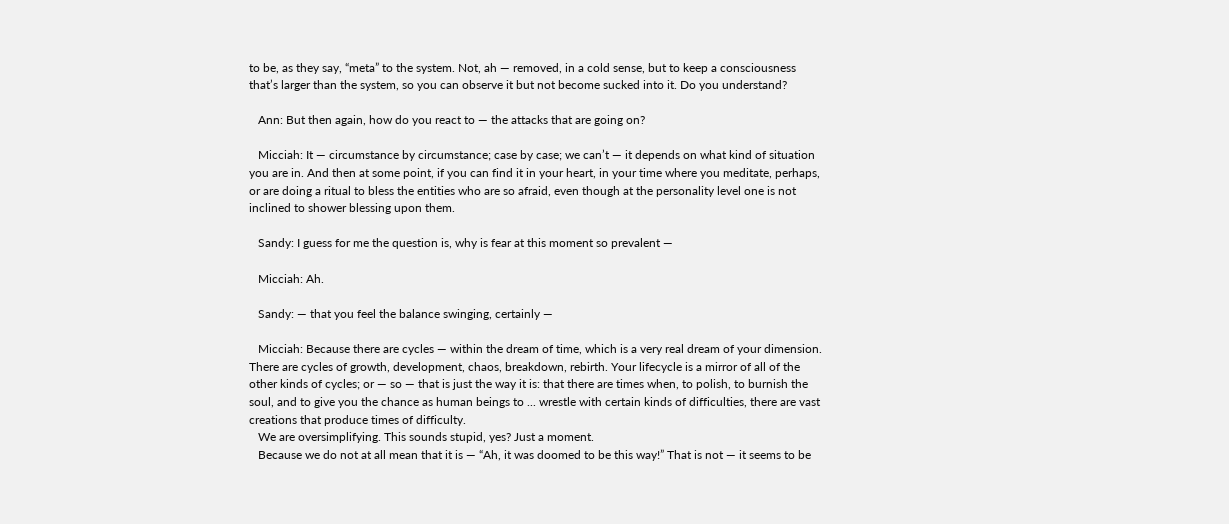to be, as they say, “meta” to the system. Not, ah — removed, in a cold sense, but to keep a consciousness that’s larger than the system, so you can observe it but not become sucked into it. Do you understand?

   Ann: But then again, how do you react to — the attacks that are going on?

   Micciah: It — circumstance by circumstance; case by case; we can’t — it depends on what kind of situation you are in. And then at some point, if you can find it in your heart, in your time where you meditate, perhaps, or are doing a ritual to bless the entities who are so afraid, even though at the personality level one is not inclined to shower blessing upon them.

   Sandy: I guess for me the question is, why is fear at this moment so prevalent —

   Micciah: Ah.

   Sandy: — that you feel the balance swinging, certainly —

   Micciah: Because there are cycles — within the dream of time, which is a very real dream of your dimension. There are cycles of growth, development, chaos, breakdown, rebirth. Your lifecycle is a mirror of all of the other kinds of cycles; or — so — that is just the way it is: that there are times when, to polish, to burnish the soul, and to give you the chance as human beings to ... wrestle with certain kinds of difficulties, there are vast creations that produce times of difficulty.
   We are oversimplifying. This sounds stupid, yes? Just a moment.
   Because we do not at all mean that it is — “Ah, it was doomed to be this way!” That is not — it seems to be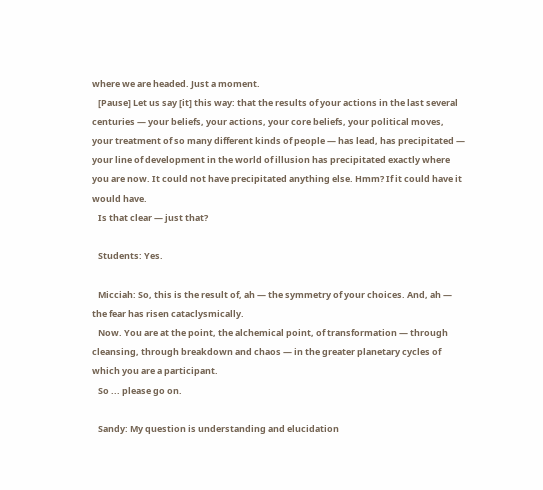where we are headed. Just a moment.
   [Pause] Let us say [it] this way: that the results of your actions in the last several centuries — your beliefs, your actions, your core beliefs, your political moves, your treatment of so many different kinds of people — has lead, has precipitated — your line of development in the world of illusion has precipitated exactly where you are now. It could not have precipitated anything else. Hmm? If it could have it would have.
   Is that clear — just that?

   Students: Yes.

   Micciah: So, this is the result of, ah — the symmetry of your choices. And, ah — the fear has risen cataclysmically.
   Now. You are at the point, the alchemical point, of transformation — through cleansing, through breakdown and chaos — in the greater planetary cycles of which you are a participant.
   So ... please go on.

   Sandy: My question is understanding and elucidation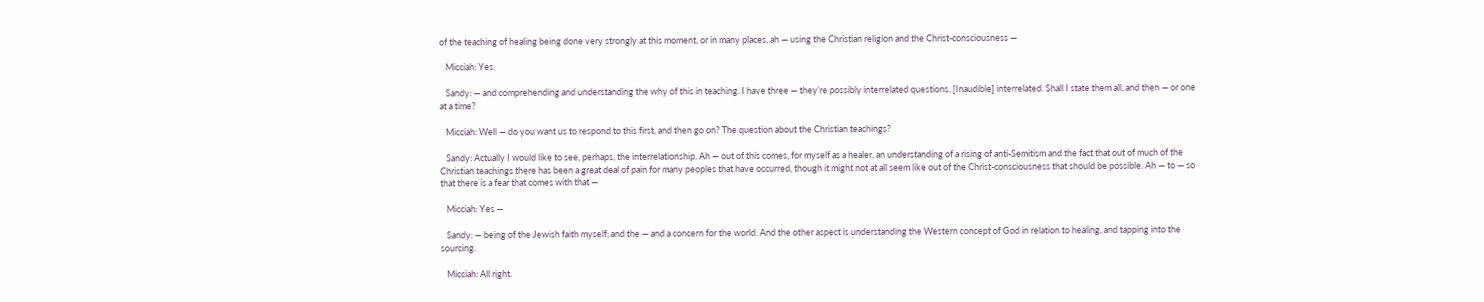of the teaching of healing being done very strongly at this moment, or in many places, ah — using the Christian religion and the Christ-consciousness —

   Micciah: Yes.

   Sandy: — and comprehending and understanding the why of this in teaching. I have three — they’re possibly interrelated questions. [Inaudible] interrelated. Shall I state them all, and then — or one at a time?

   Micciah: Well — do you want us to respond to this first, and then go on? The question about the Christian teachings?

   Sandy: Actually I would like to see, perhaps, the interrelationship. Ah — out of this comes, for myself as a healer, an understanding of a rising of anti-Semitism and the fact that out of much of the Christian teachings there has been a great deal of pain for many peoples that have occurred, though it might not at all seem like out of the Christ-consciousness that should be possible. Ah — to — so that there is a fear that comes with that —

   Micciah: Yes —

   Sandy: — being of the Jewish faith myself; and the — and a concern for the world. And the other aspect is understanding the Western concept of God in relation to healing, and tapping into the sourcing.

   Micciah: All right.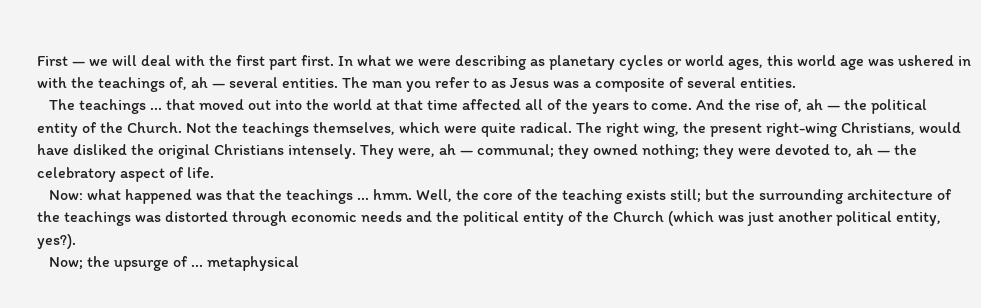First — we will deal with the first part first. In what we were describing as planetary cycles or world ages, this world age was ushered in with the teachings of, ah — several entities. The man you refer to as Jesus was a composite of several entities.
   The teachings ... that moved out into the world at that time affected all of the years to come. And the rise of, ah — the political entity of the Church. Not the teachings themselves, which were quite radical. The right wing, the present right-wing Christians, would have disliked the original Christians intensely. They were, ah — communal; they owned nothing; they were devoted to, ah — the celebratory aspect of life.
   Now: what happened was that the teachings ... hmm. Well, the core of the teaching exists still; but the surrounding architecture of the teachings was distorted through economic needs and the political entity of the Church (which was just another political entity, yes?).
   Now; the upsurge of ... metaphysical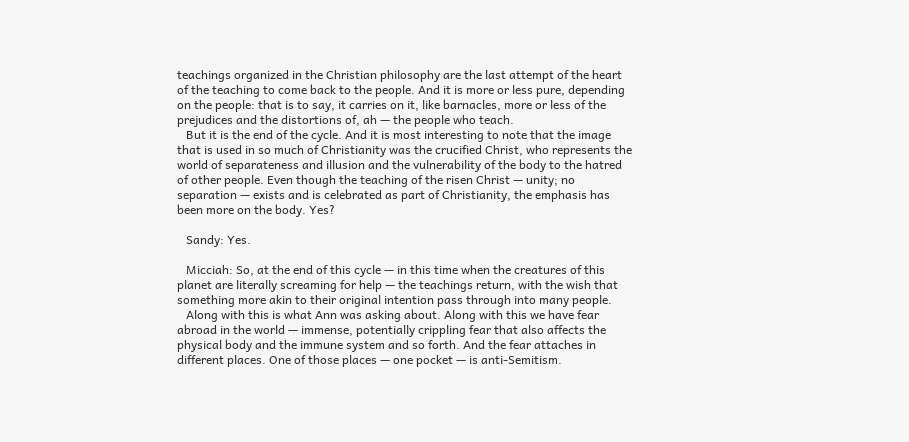teachings organized in the Christian philosophy are the last attempt of the heart of the teaching to come back to the people. And it is more or less pure, depending on the people: that is to say, it carries on it, like barnacles, more or less of the prejudices and the distortions of, ah — the people who teach.
   But it is the end of the cycle. And it is most interesting to note that the image that is used in so much of Christianity was the crucified Christ, who represents the world of separateness and illusion and the vulnerability of the body to the hatred of other people. Even though the teaching of the risen Christ — unity; no separation — exists and is celebrated as part of Christianity, the emphasis has been more on the body. Yes?

   Sandy: Yes.

   Micciah: So, at the end of this cycle — in this time when the creatures of this planet are literally screaming for help — the teachings return, with the wish that something more akin to their original intention pass through into many people.
   Along with this is what Ann was asking about. Along with this we have fear abroad in the world — immense, potentially crippling fear that also affects the physical body and the immune system and so forth. And the fear attaches in different places. One of those places — one pocket — is anti-Semitism.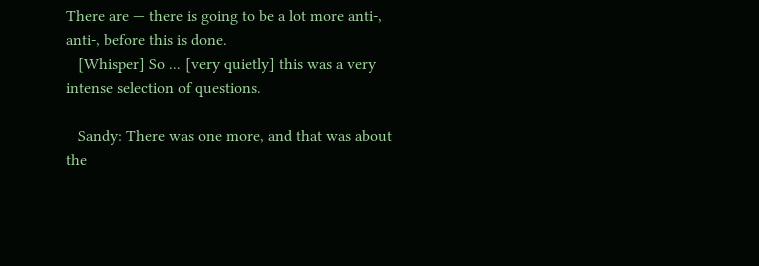There are — there is going to be a lot more anti-, anti-, before this is done.
   [Whisper] So ... [very quietly] this was a very intense selection of questions.

   Sandy: There was one more, and that was about the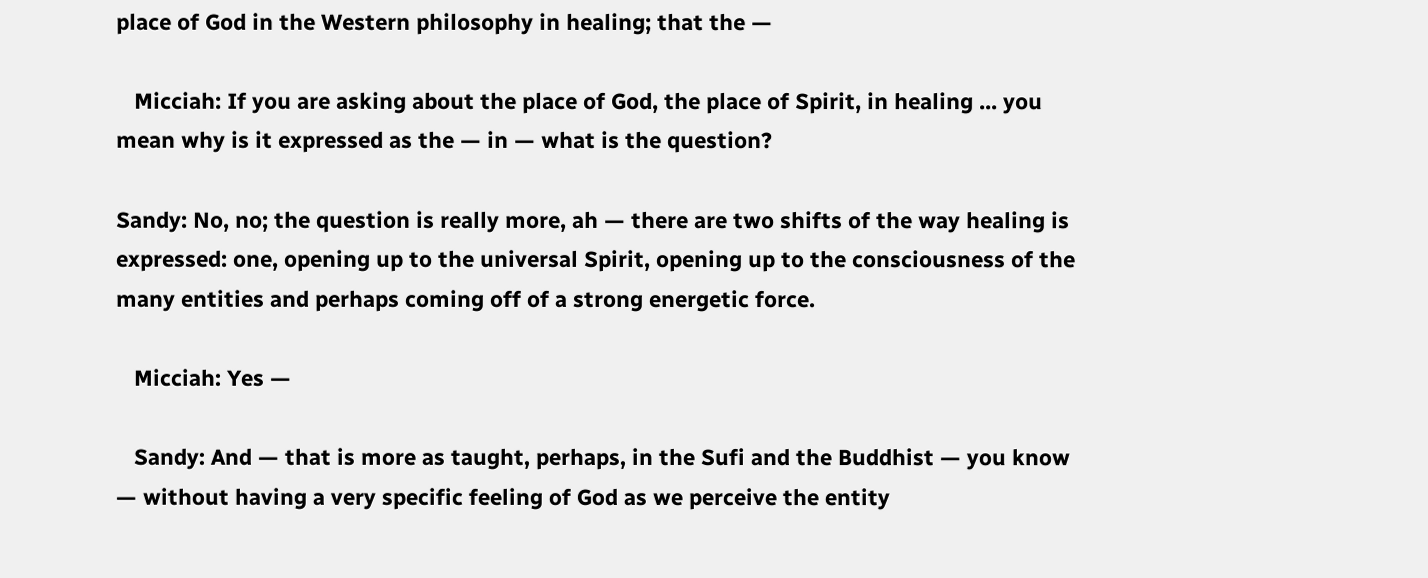place of God in the Western philosophy in healing; that the —

   Micciah: If you are asking about the place of God, the place of Spirit, in healing ... you mean why is it expressed as the — in — what is the question?

Sandy: No, no; the question is really more, ah — there are two shifts of the way healing is expressed: one, opening up to the universal Spirit, opening up to the consciousness of the many entities and perhaps coming off of a strong energetic force.

   Micciah: Yes —

   Sandy: And — that is more as taught, perhaps, in the Sufi and the Buddhist — you know — without having a very specific feeling of God as we perceive the entity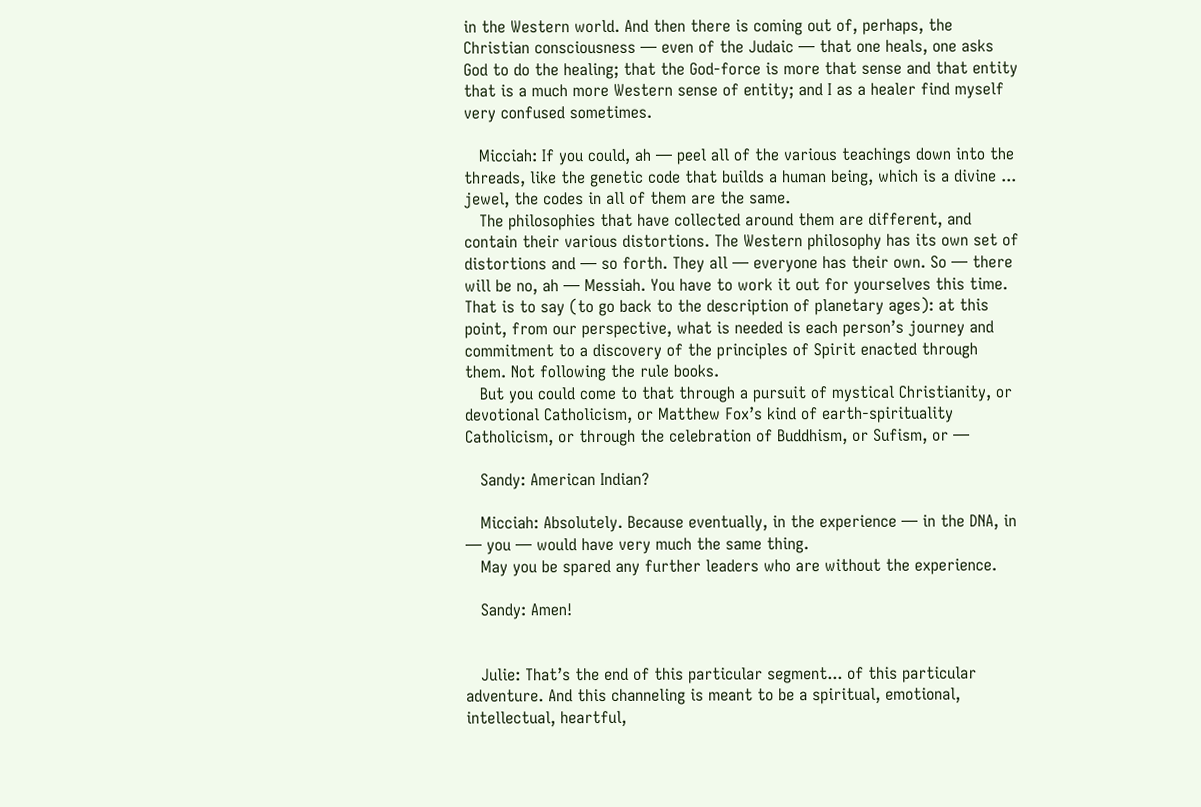in the Western world. And then there is coming out of, perhaps, the Christian consciousness — even of the Judaic — that one heals, one asks God to do the healing; that the God-force is more that sense and that entity that is a much more Western sense of entity; and I as a healer find myself very confused sometimes.

   Micciah: If you could, ah — peel all of the various teachings down into the threads, like the genetic code that builds a human being, which is a divine ... jewel, the codes in all of them are the same.
   The philosophies that have collected around them are different, and contain their various distortions. The Western philosophy has its own set of distortions and — so forth. They all — everyone has their own. So — there will be no, ah — Messiah. You have to work it out for yourselves this time. That is to say (to go back to the description of planetary ages): at this point, from our perspective, what is needed is each person’s journey and commitment to a discovery of the principles of Spirit enacted through them. Not following the rule books.
   But you could come to that through a pursuit of mystical Christianity, or devotional Catholicism, or Matthew Fox’s kind of earth-spirituality Catholicism, or through the celebration of Buddhism, or Sufism, or —

   Sandy: American Indian?

   Micciah: Absolutely. Because eventually, in the experience — in the DNA, in — you — would have very much the same thing.
   May you be spared any further leaders who are without the experience.

   Sandy: Amen!


   Julie: That’s the end of this particular segment... of this particular adventure. And this channeling is meant to be a spiritual, emotional, intellectual, heartful,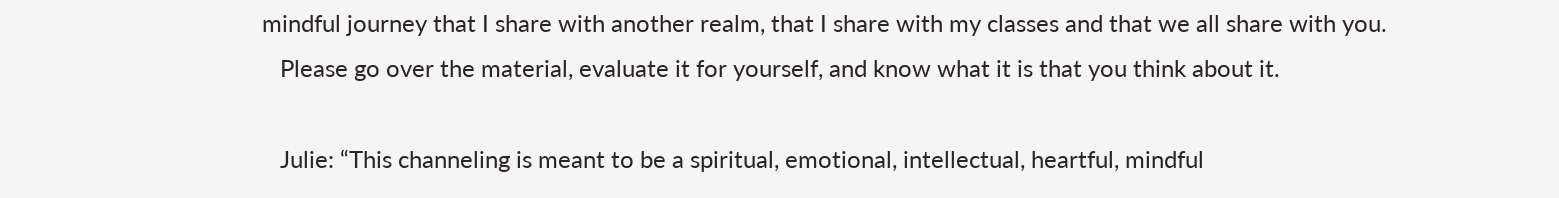mindful journey that I share with another realm, that I share with my classes and that we all share with you.
   Please go over the material, evaluate it for yourself, and know what it is that you think about it.

   Julie: “This channeling is meant to be a spiritual, emotional, intellectual, heartful, mindful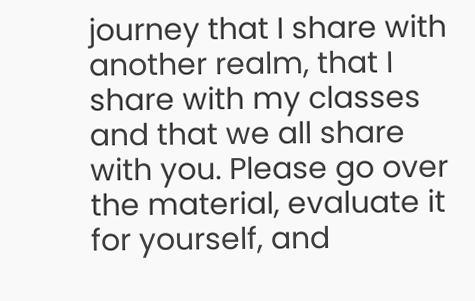journey that I share with another realm, that I share with my classes and that we all share with you. Please go over the material, evaluate it for yourself, and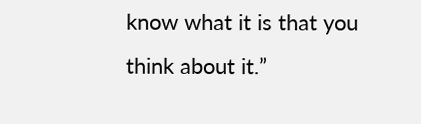know what it is that you think about it.”